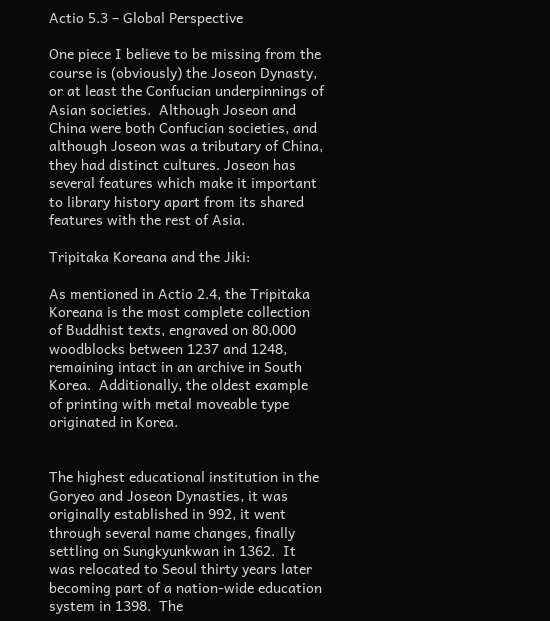Actio 5.3 – Global Perspective

One piece I believe to be missing from the course is (obviously) the Joseon Dynasty, or at least the Confucian underpinnings of Asian societies.  Although Joseon and China were both Confucian societies, and although Joseon was a tributary of China, they had distinct cultures. Joseon has several features which make it important to library history apart from its shared features with the rest of Asia.

Tripitaka Koreana and the Jiki:

As mentioned in Actio 2.4, the Tripitaka Koreana is the most complete collection of Buddhist texts, engraved on 80,000 woodblocks between 1237 and 1248, remaining intact in an archive in South Korea.  Additionally, the oldest example of printing with metal moveable type originated in Korea.


The highest educational institution in the Goryeo and Joseon Dynasties, it was originally established in 992, it went through several name changes, finally settling on Sungkyunkwan in 1362.  It was relocated to Seoul thirty years later becoming part of a nation-wide education system in 1398.  The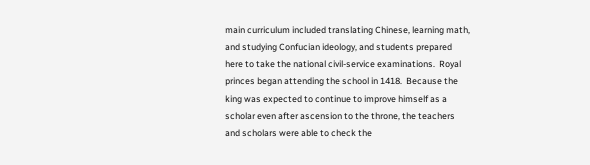main curriculum included translating Chinese, learning math, and studying Confucian ideology, and students prepared here to take the national civil-service examinations.  Royal princes began attending the school in 1418.  Because the king was expected to continue to improve himself as a scholar even after ascension to the throne, the teachers and scholars were able to check the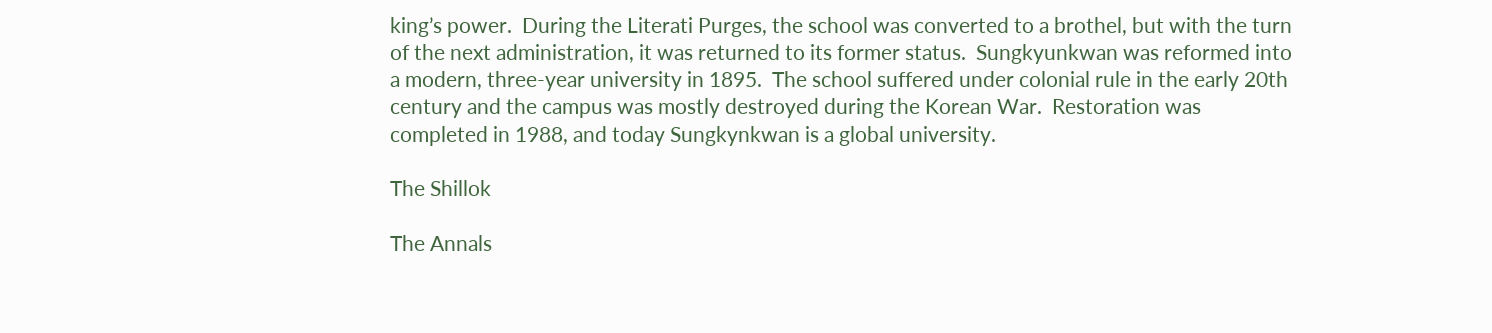king’s power.  During the Literati Purges, the school was converted to a brothel, but with the turn of the next administration, it was returned to its former status.  Sungkyunkwan was reformed into a modern, three-year university in 1895.  The school suffered under colonial rule in the early 20th century and the campus was mostly destroyed during the Korean War.  Restoration was completed in 1988, and today Sungkynkwan is a global university.

The Shillok

The Annals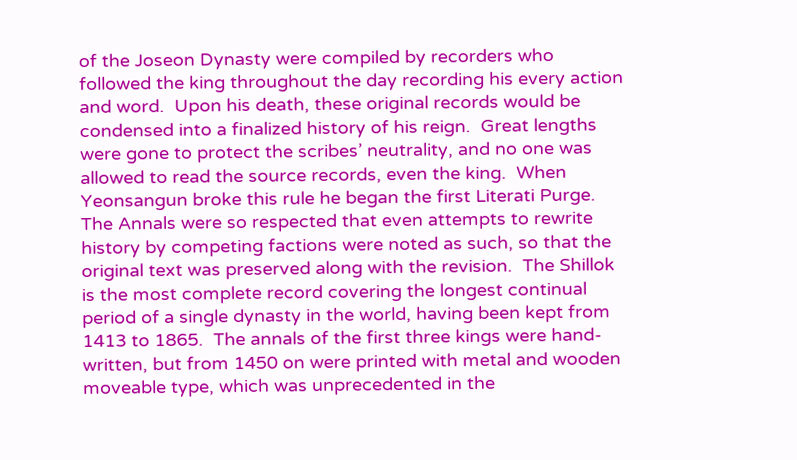of the Joseon Dynasty were compiled by recorders who followed the king throughout the day recording his every action and word.  Upon his death, these original records would be condensed into a finalized history of his reign.  Great lengths were gone to protect the scribes’ neutrality, and no one was allowed to read the source records, even the king.  When Yeonsangun broke this rule he began the first Literati Purge.  The Annals were so respected that even attempts to rewrite history by competing factions were noted as such, so that the original text was preserved along with the revision.  The Shillok is the most complete record covering the longest continual period of a single dynasty in the world, having been kept from 1413 to 1865.  The annals of the first three kings were hand-written, but from 1450 on were printed with metal and wooden moveable type, which was unprecedented in the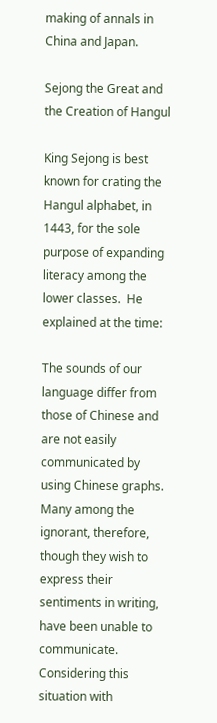making of annals in China and Japan.

Sejong the Great and the Creation of Hangul

King Sejong is best known for crating the Hangul alphabet, in 1443, for the sole purpose of expanding literacy among the lower classes.  He explained at the time:

The sounds of our language differ from those of Chinese and are not easily communicated by using Chinese graphs. Many among the ignorant, therefore, though they wish to express their sentiments in writing, have been unable to communicate. Considering this situation with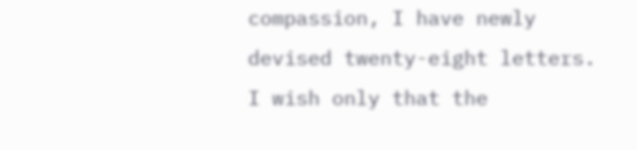compassion, I have newly devised twenty-eight letters. I wish only that the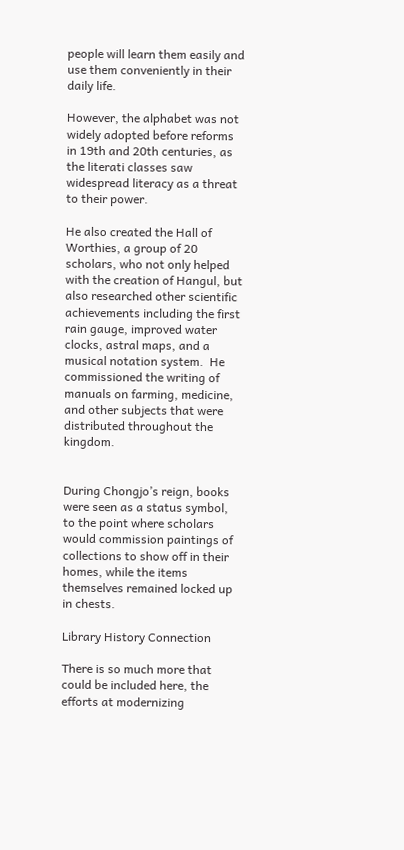people will learn them easily and use them conveniently in their daily life.

However, the alphabet was not widely adopted before reforms in 19th and 20th centuries, as the literati classes saw widespread literacy as a threat to their power.

He also created the Hall of Worthies, a group of 20 scholars, who not only helped with the creation of Hangul, but also researched other scientific achievements including the first rain gauge, improved water clocks, astral maps, and a musical notation system.  He commissioned the writing of manuals on farming, medicine, and other subjects that were distributed throughout the kingdom.


During Chongjo’s reign, books were seen as a status symbol, to the point where scholars would commission paintings of collections to show off in their homes, while the items themselves remained locked up in chests.

Library History Connection

There is so much more that could be included here, the efforts at modernizing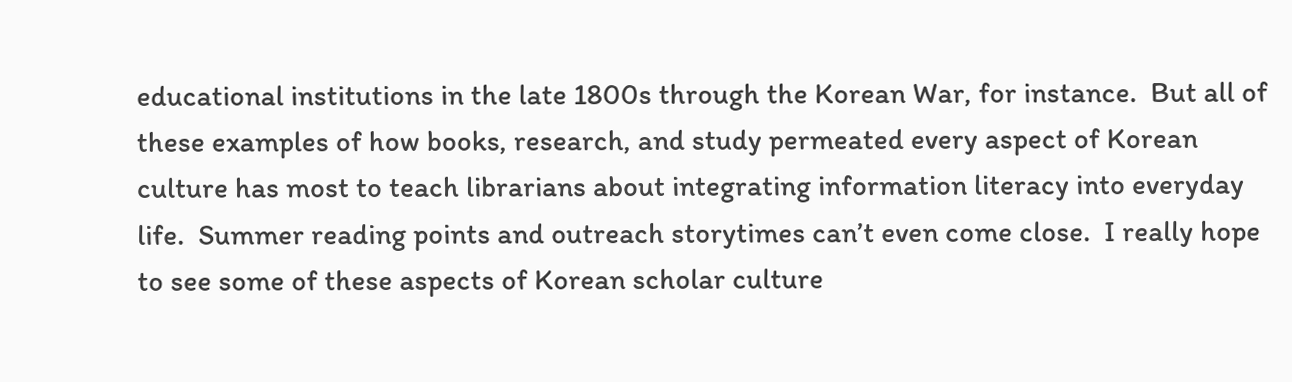educational institutions in the late 1800s through the Korean War, for instance.  But all of these examples of how books, research, and study permeated every aspect of Korean culture has most to teach librarians about integrating information literacy into everyday life.  Summer reading points and outreach storytimes can’t even come close.  I really hope to see some of these aspects of Korean scholar culture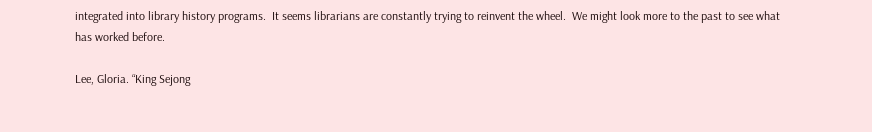integrated into library history programs.  It seems librarians are constantly trying to reinvent the wheel.  We might look more to the past to see what has worked before.

Lee, Gloria. “King Sejong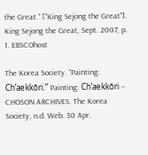the Great.” [“King Sejong the Great”]. King Sejong the Great, Sept. 2007, p. 1. EBSCOhost

The Korea Society. “Painting: Ch’aekkŏri.” Painting: Ch’aekkŏri – CHOSON ARCHIVES. The Korea Society, n.d. Web. 30 Apr.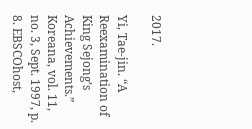2017.

Yi, Tae-jin. “A Reexamination of King Sejong’s Achievements.” Koreana, vol. 11, no. 3, Sept. 1997, p. 8. EBSCOhost,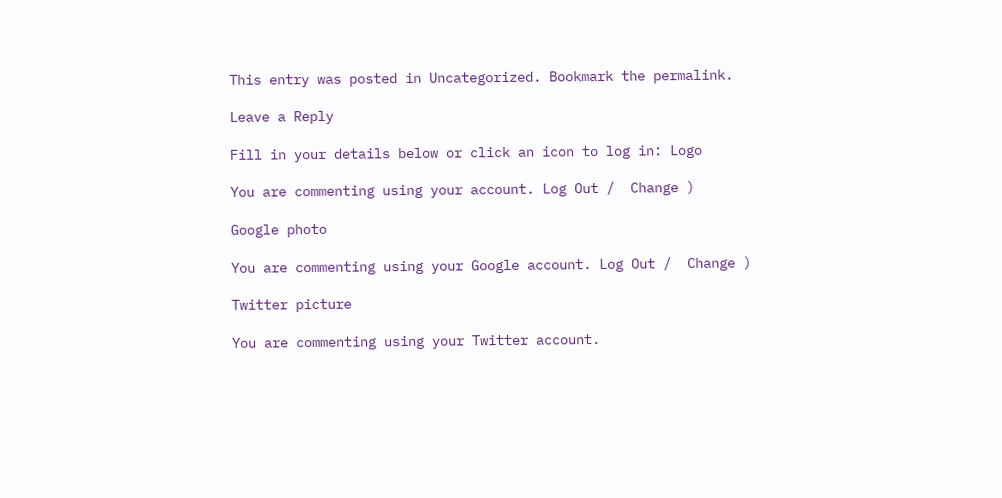This entry was posted in Uncategorized. Bookmark the permalink.

Leave a Reply

Fill in your details below or click an icon to log in: Logo

You are commenting using your account. Log Out /  Change )

Google photo

You are commenting using your Google account. Log Out /  Change )

Twitter picture

You are commenting using your Twitter account.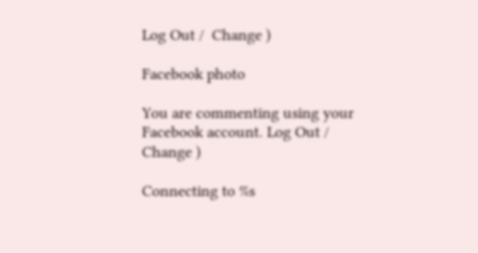Log Out /  Change )

Facebook photo

You are commenting using your Facebook account. Log Out /  Change )

Connecting to %s